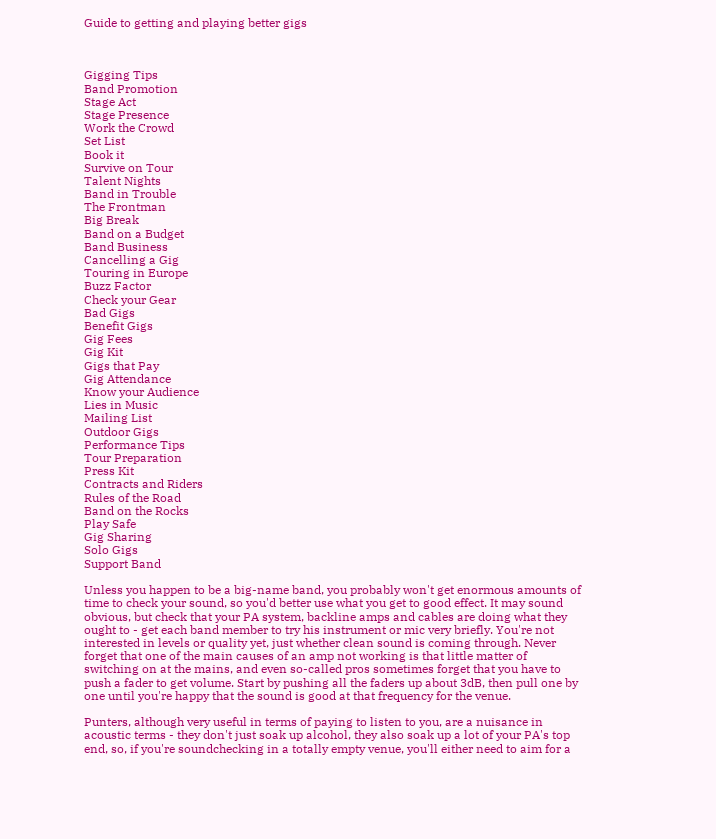Guide to getting and playing better gigs



Gigging Tips
Band Promotion
Stage Act
Stage Presence
Work the Crowd
Set List
Book it
Survive on Tour
Talent Nights
Band in Trouble
The Frontman
Big Break
Band on a Budget
Band Business
Cancelling a Gig
Touring in Europe
Buzz Factor
Check your Gear
Bad Gigs
Benefit Gigs
Gig Fees
Gig Kit
Gigs that Pay
Gig Attendance
Know your Audience
Lies in Music
Mailing List
Outdoor Gigs
Performance Tips
Tour Preparation
Press Kit
Contracts and Riders
Rules of the Road
Band on the Rocks
Play Safe
Gig Sharing
Solo Gigs
Support Band

Unless you happen to be a big-name band, you probably won't get enormous amounts of time to check your sound, so you'd better use what you get to good effect. It may sound obvious, but check that your PA system, backline amps and cables are doing what they ought to - get each band member to try his instrument or mic very briefly. You're not interested in levels or quality yet, just whether clean sound is coming through. Never forget that one of the main causes of an amp not working is that little matter of switching on at the mains, and even so-called pros sometimes forget that you have to push a fader to get volume. Start by pushing all the faders up about 3dB, then pull one by one until you're happy that the sound is good at that frequency for the venue.

Punters, although very useful in terms of paying to listen to you, are a nuisance in acoustic terms - they don't just soak up alcohol, they also soak up a lot of your PA's top end, so, if you're soundchecking in a totally empty venue, you'll either need to aim for a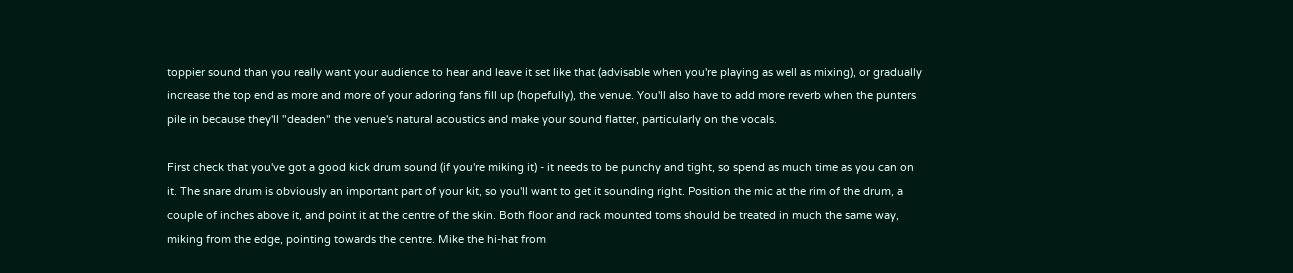toppier sound than you really want your audience to hear and leave it set like that (advisable when you're playing as well as mixing), or gradually increase the top end as more and more of your adoring fans fill up (hopefully), the venue. You'll also have to add more reverb when the punters pile in because they'll "deaden" the venue's natural acoustics and make your sound flatter, particularly on the vocals.

First check that you've got a good kick drum sound (if you're miking it) - it needs to be punchy and tight, so spend as much time as you can on it. The snare drum is obviously an important part of your kit, so you'll want to get it sounding right. Position the mic at the rim of the drum, a couple of inches above it, and point it at the centre of the skin. Both floor and rack mounted toms should be treated in much the same way, miking from the edge, pointing towards the centre. Mike the hi-hat from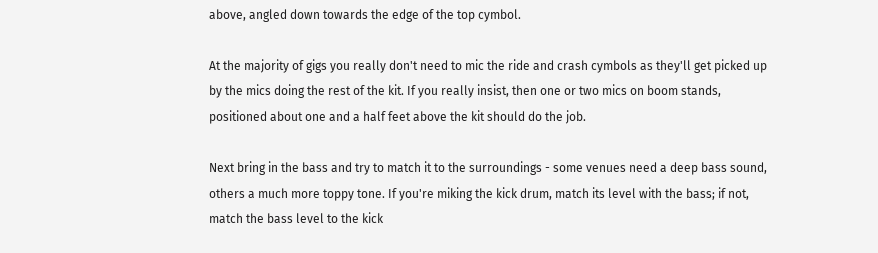above, angled down towards the edge of the top cymbol.

At the majority of gigs you really don't need to mic the ride and crash cymbols as they'll get picked up by the mics doing the rest of the kit. If you really insist, then one or two mics on boom stands, positioned about one and a half feet above the kit should do the job.

Next bring in the bass and try to match it to the surroundings - some venues need a deep bass sound, others a much more toppy tone. If you're miking the kick drum, match its level with the bass; if not, match the bass level to the kick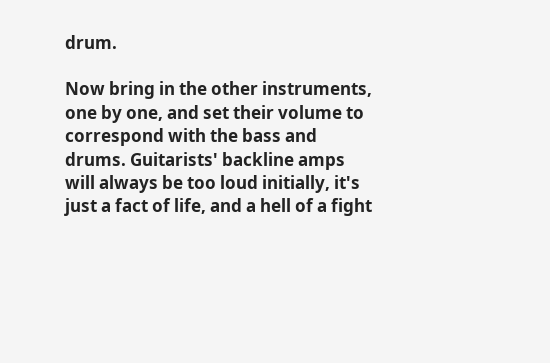drum.

Now bring in the other instruments, one by one, and set their volume to correspond with the bass and drums. Guitarists' backline amps will always be too loud initially, it's just a fact of life, and a hell of a fight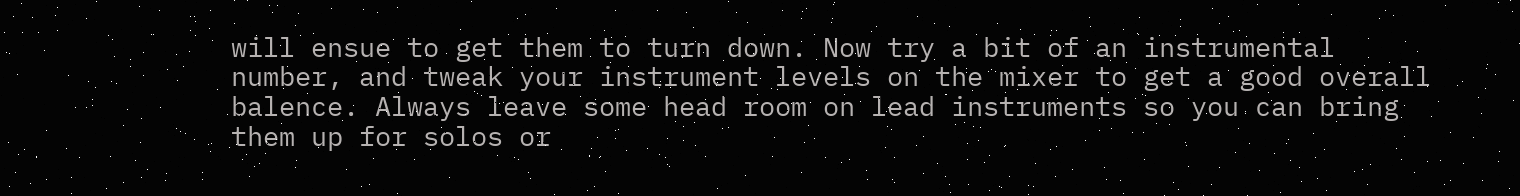will ensue to get them to turn down. Now try a bit of an instrumental number, and tweak your instrument levels on the mixer to get a good overall balence. Always leave some head room on lead instruments so you can bring them up for solos or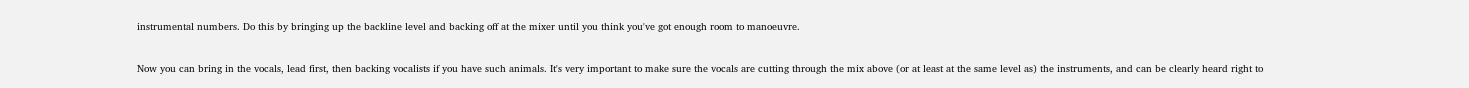instrumental numbers. Do this by bringing up the backline level and backing off at the mixer until you think you've got enough room to manoeuvre.

Now you can bring in the vocals, lead first, then backing vocalists if you have such animals. It's very important to make sure the vocals are cutting through the mix above (or at least at the same level as) the instruments, and can be clearly heard right to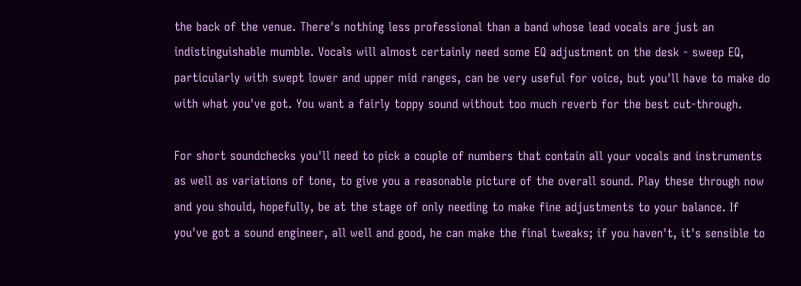the back of the venue. There's nothing less professional than a band whose lead vocals are just an indistinguishable mumble. Vocals will almost certainly need some EQ adjustment on the desk - sweep EQ, particularly with swept lower and upper mid ranges, can be very useful for voice, but you'll have to make do with what you've got. You want a fairly toppy sound without too much reverb for the best cut-through.

For short soundchecks you'll need to pick a couple of numbers that contain all your vocals and instruments as well as variations of tone, to give you a reasonable picture of the overall sound. Play these through now and you should, hopefully, be at the stage of only needing to make fine adjustments to your balance. If you've got a sound engineer, all well and good, he can make the final tweaks; if you haven't, it's sensible to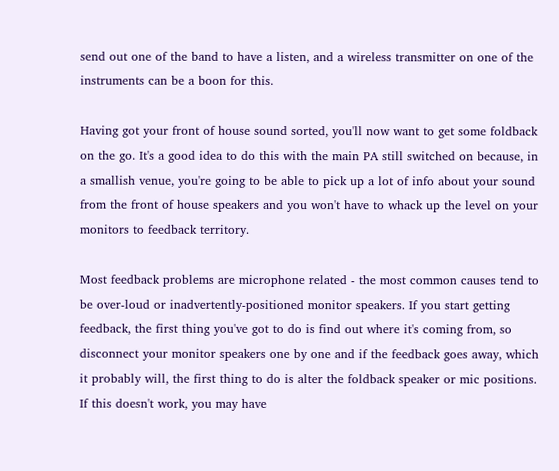send out one of the band to have a listen, and a wireless transmitter on one of the instruments can be a boon for this.

Having got your front of house sound sorted, you'll now want to get some foldback on the go. It's a good idea to do this with the main PA still switched on because, in a smallish venue, you're going to be able to pick up a lot of info about your sound from the front of house speakers and you won't have to whack up the level on your monitors to feedback territory.

Most feedback problems are microphone related - the most common causes tend to be over-loud or inadvertently-positioned monitor speakers. If you start getting feedback, the first thing you've got to do is find out where it's coming from, so disconnect your monitor speakers one by one and if the feedback goes away, which it probably will, the first thing to do is alter the foldback speaker or mic positions. If this doesn't work, you may have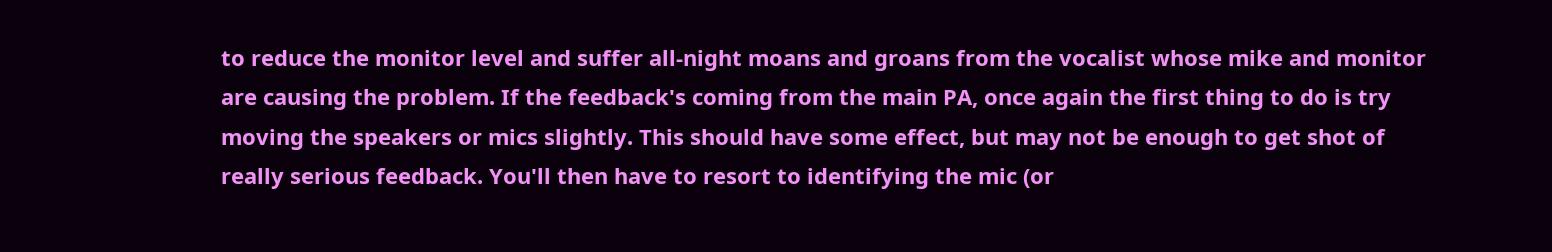to reduce the monitor level and suffer all-night moans and groans from the vocalist whose mike and monitor are causing the problem. If the feedback's coming from the main PA, once again the first thing to do is try moving the speakers or mics slightly. This should have some effect, but may not be enough to get shot of really serious feedback. You'll then have to resort to identifying the mic (or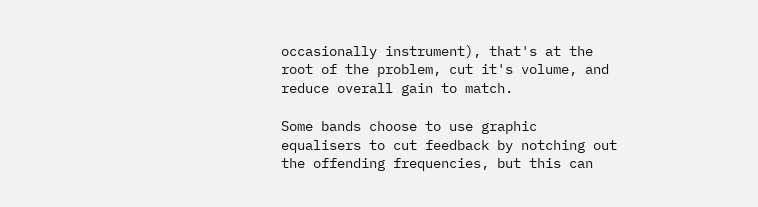occasionally instrument), that's at the root of the problem, cut it's volume, and reduce overall gain to match.

Some bands choose to use graphic equalisers to cut feedback by notching out the offending frequencies, but this can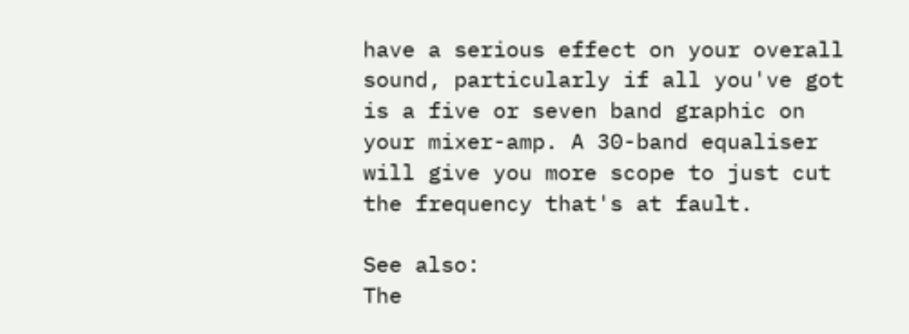have a serious effect on your overall sound, particularly if all you've got is a five or seven band graphic on your mixer-amp. A 30-band equaliser will give you more scope to just cut the frequency that's at fault.

See also:
The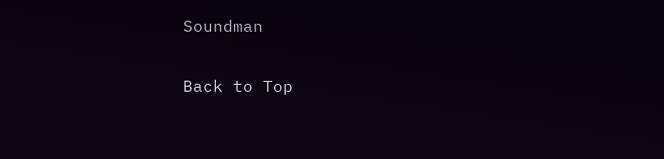Soundman

Back to Top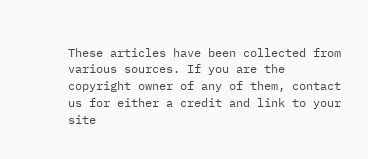These articles have been collected from various sources. If you are the copyright owner of any of them, contact us for either a credit and link to your site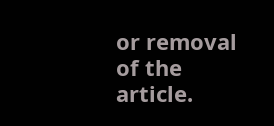or removal of the article.